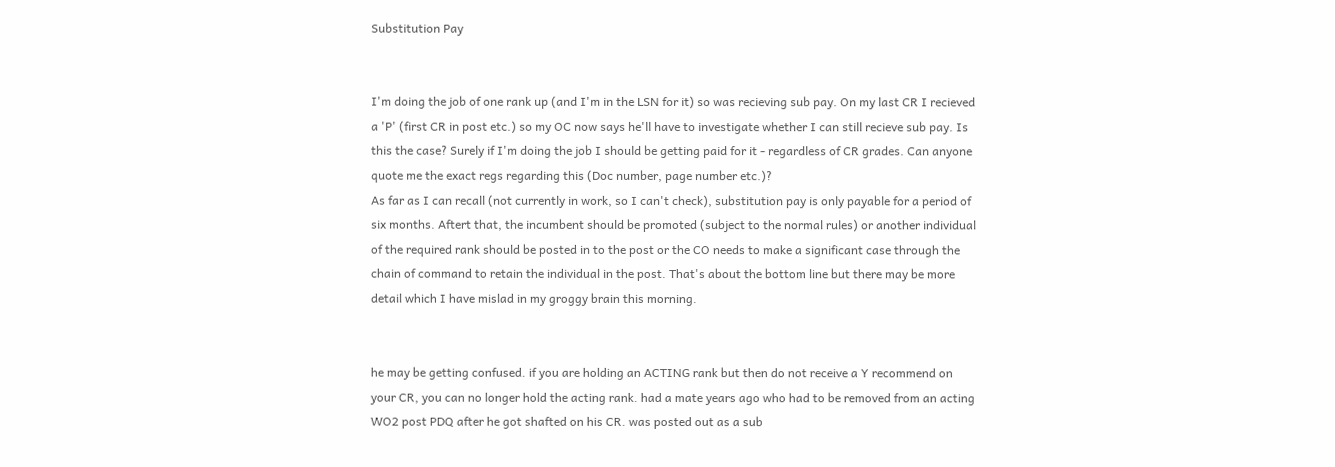Substitution Pay


I'm doing the job of one rank up (and I'm in the LSN for it) so was recieving sub pay. On my last CR I recieved a 'P' (first CR in post etc.) so my OC now says he'll have to investigate whether I can still recieve sub pay. Is this the case? Surely if I'm doing the job I should be getting paid for it - regardless of CR grades. Can anyone quote me the exact regs regarding this (Doc number, page number etc.)?
As far as I can recall (not currently in work, so I can't check), substitution pay is only payable for a period of six months. Aftert that, the incumbent should be promoted (subject to the normal rules) or another individual of the required rank should be posted in to the post or the CO needs to make a significant case through the chain of command to retain the individual in the post. That's about the bottom line but there may be more detail which I have mislad in my groggy brain this morning.


he may be getting confused. if you are holding an ACTING rank but then do not receive a Y recommend on your CR, you can no longer hold the acting rank. had a mate years ago who had to be removed from an acting WO2 post PDQ after he got shafted on his CR. was posted out as a sub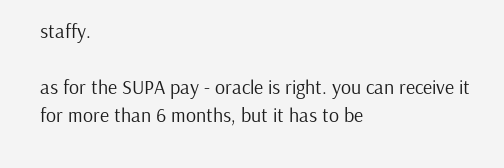staffy.

as for the SUPA pay - oracle is right. you can receive it for more than 6 months, but it has to be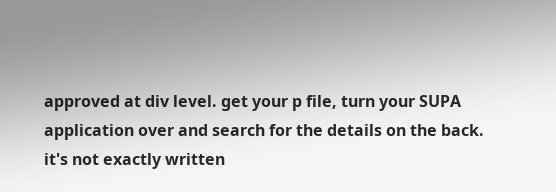approved at div level. get your p file, turn your SUPA application over and search for the details on the back. it's not exactly written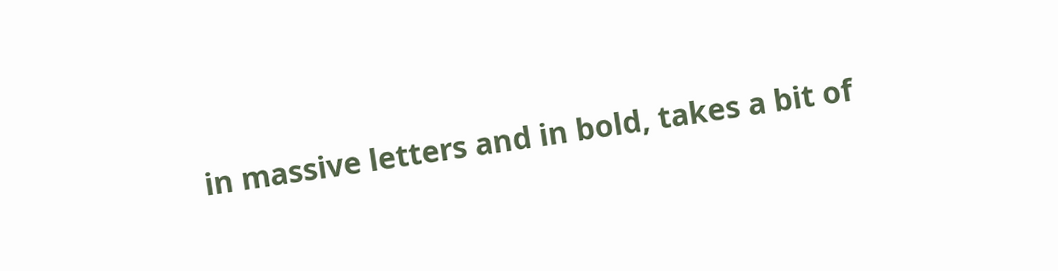in massive letters and in bold, takes a bit of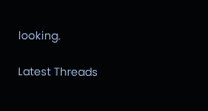looking.

Latest Threads